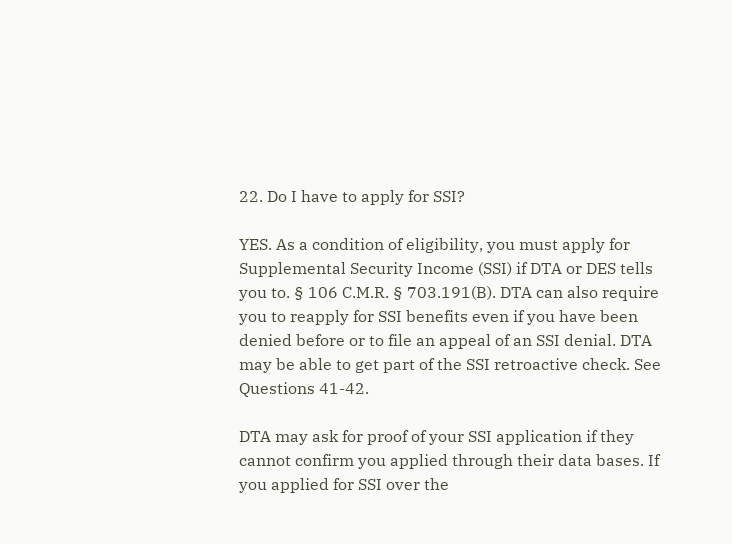22. Do I have to apply for SSI?

YES. As a condition of eligibility, you must apply for Supplemental Security Income (SSI) if DTA or DES tells you to. § 106 C.M.R. § 703.191(B). DTA can also require you to reapply for SSI benefits even if you have been denied before or to file an appeal of an SSI denial. DTA may be able to get part of the SSI retroactive check. See Questions 41-42.

DTA may ask for proof of your SSI application if they cannot confirm you applied through their data bases. If you applied for SSI over the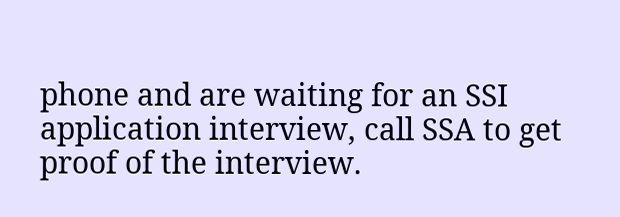phone and are waiting for an SSI application interview, call SSA to get proof of the interview.